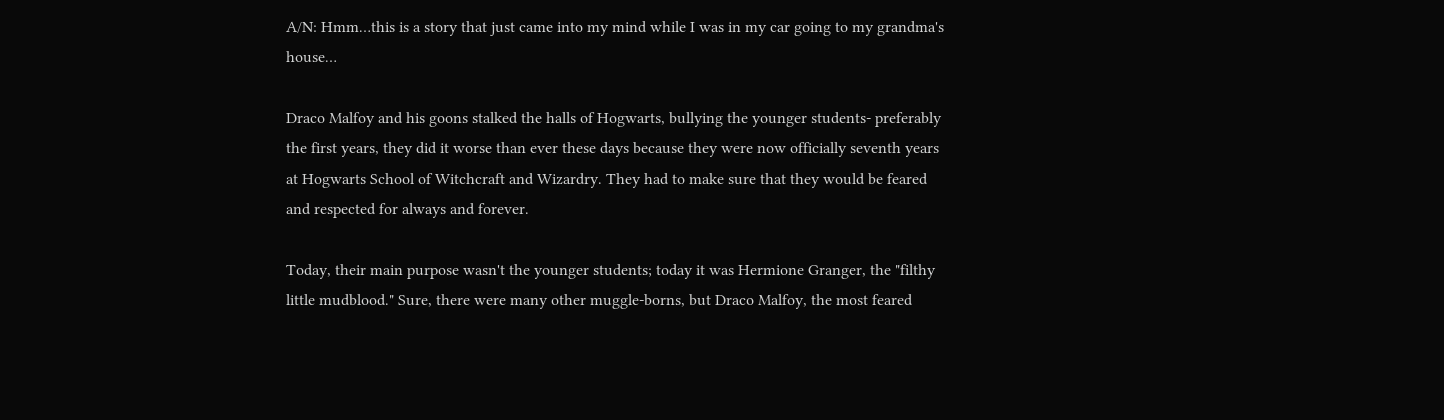A/N: Hmm…this is a story that just came into my mind while I was in my car going to my grandma's house…

Draco Malfoy and his goons stalked the halls of Hogwarts, bullying the younger students- preferably the first years, they did it worse than ever these days because they were now officially seventh years at Hogwarts School of Witchcraft and Wizardry. They had to make sure that they would be feared and respected for always and forever.

Today, their main purpose wasn't the younger students; today it was Hermione Granger, the "filthy little mudblood." Sure, there were many other muggle-borns, but Draco Malfoy, the most feared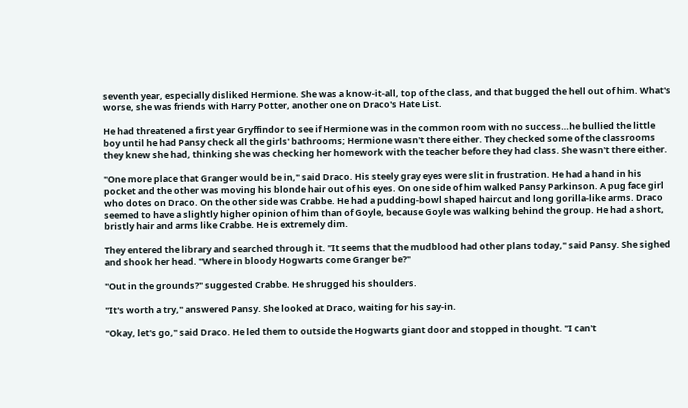seventh year, especially disliked Hermione. She was a know-it-all, top of the class, and that bugged the hell out of him. What's worse, she was friends with Harry Potter, another one on Draco's Hate List.

He had threatened a first year Gryffindor to see if Hermione was in the common room with no success…he bullied the little boy until he had Pansy check all the girls' bathrooms; Hermione wasn't there either. They checked some of the classrooms they knew she had, thinking she was checking her homework with the teacher before they had class. She wasn't there either.

"One more place that Granger would be in," said Draco. His steely gray eyes were slit in frustration. He had a hand in his pocket and the other was moving his blonde hair out of his eyes. On one side of him walked Pansy Parkinson. A pug face girl who dotes on Draco. On the other side was Crabbe. He had a pudding-bowl shaped haircut and long gorilla-like arms. Draco seemed to have a slightly higher opinion of him than of Goyle, because Goyle was walking behind the group. He had a short, bristly hair and arms like Crabbe. He is extremely dim.

They entered the library and searched through it. "It seems that the mudblood had other plans today," said Pansy. She sighed and shook her head. "Where in bloody Hogwarts come Granger be?"

"Out in the grounds?" suggested Crabbe. He shrugged his shoulders.

"It's worth a try," answered Pansy. She looked at Draco, waiting for his say-in.

"Okay, let's go," said Draco. He led them to outside the Hogwarts giant door and stopped in thought. "I can't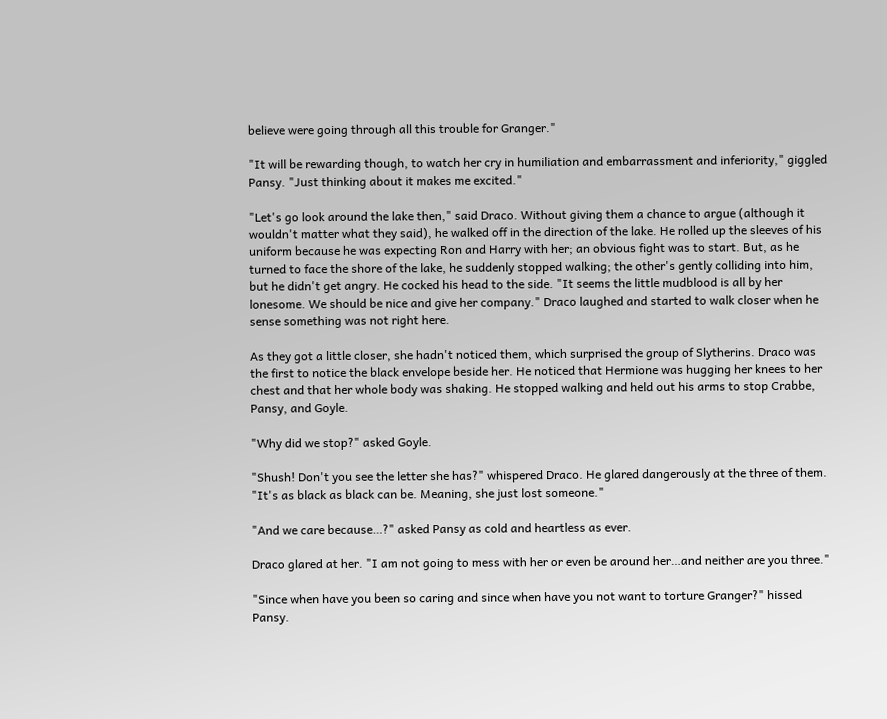believe were going through all this trouble for Granger."

"It will be rewarding though, to watch her cry in humiliation and embarrassment and inferiority," giggled Pansy. "Just thinking about it makes me excited."

"Let's go look around the lake then," said Draco. Without giving them a chance to argue (although it wouldn't matter what they said), he walked off in the direction of the lake. He rolled up the sleeves of his uniform because he was expecting Ron and Harry with her; an obvious fight was to start. But, as he turned to face the shore of the lake, he suddenly stopped walking; the other's gently colliding into him, but he didn't get angry. He cocked his head to the side. "It seems the little mudblood is all by her lonesome. We should be nice and give her company." Draco laughed and started to walk closer when he sense something was not right here.

As they got a little closer, she hadn't noticed them, which surprised the group of Slytherins. Draco was the first to notice the black envelope beside her. He noticed that Hermione was hugging her knees to her chest and that her whole body was shaking. He stopped walking and held out his arms to stop Crabbe, Pansy, and Goyle.

"Why did we stop?" asked Goyle.

"Shush! Don't you see the letter she has?" whispered Draco. He glared dangerously at the three of them. "It's as black as black can be. Meaning, she just lost someone."

"And we care because…?" asked Pansy as cold and heartless as ever.

Draco glared at her. "I am not going to mess with her or even be around her…and neither are you three."

"Since when have you been so caring and since when have you not want to torture Granger?" hissed Pansy.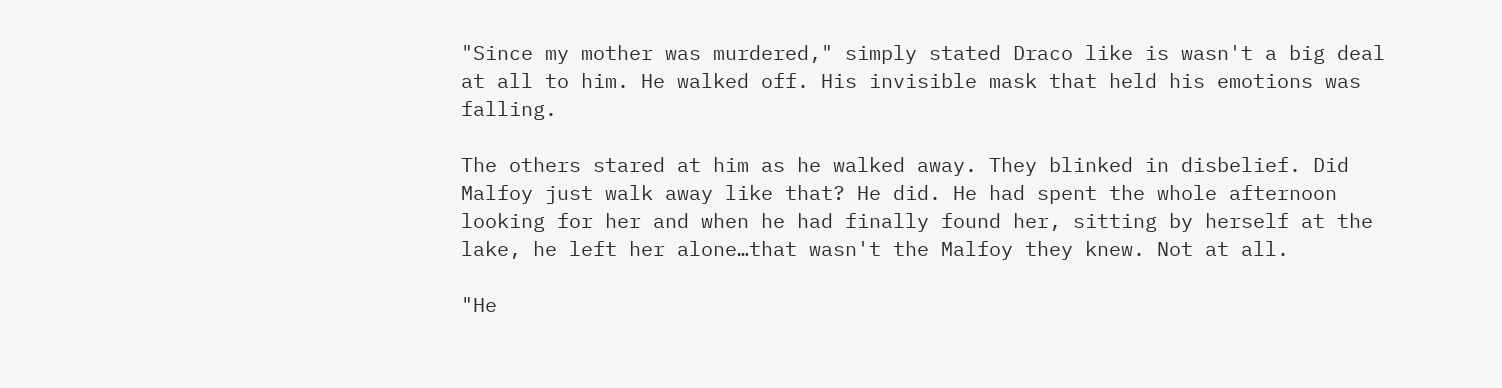"Since my mother was murdered," simply stated Draco like is wasn't a big deal at all to him. He walked off. His invisible mask that held his emotions was falling.

The others stared at him as he walked away. They blinked in disbelief. Did Malfoy just walk away like that? He did. He had spent the whole afternoon looking for her and when he had finally found her, sitting by herself at the lake, he left her alone…that wasn't the Malfoy they knew. Not at all.

"He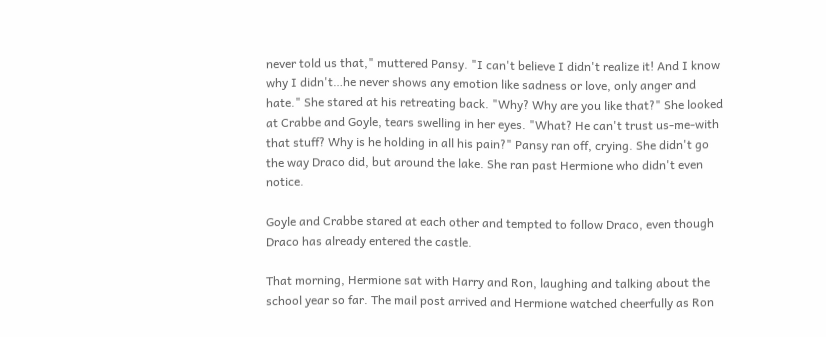never told us that," muttered Pansy. "I can't believe I didn't realize it! And I know why I didn't…he never shows any emotion like sadness or love, only anger and hate." She stared at his retreating back. "Why? Why are you like that?" She looked at Crabbe and Goyle, tears swelling in her eyes. "What? He can't trust us-me-with that stuff? Why is he holding in all his pain?" Pansy ran off, crying. She didn't go the way Draco did, but around the lake. She ran past Hermione who didn't even notice.

Goyle and Crabbe stared at each other and tempted to follow Draco, even though Draco has already entered the castle.

That morning, Hermione sat with Harry and Ron, laughing and talking about the school year so far. The mail post arrived and Hermione watched cheerfully as Ron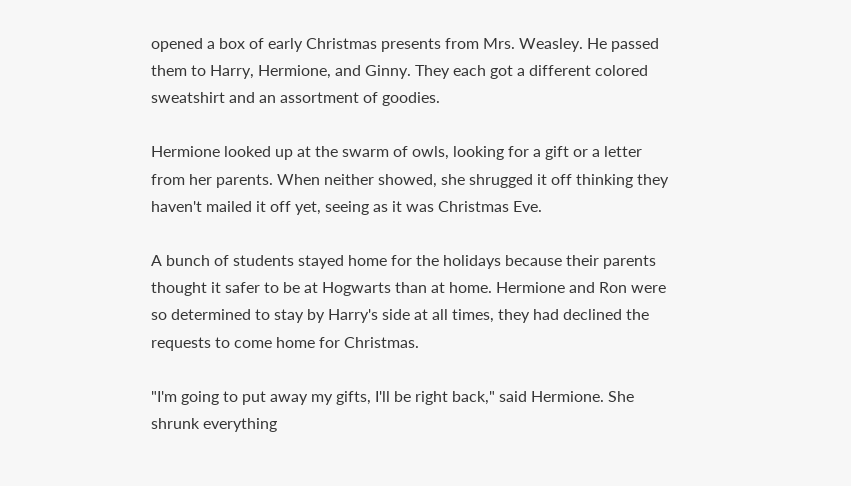opened a box of early Christmas presents from Mrs. Weasley. He passed them to Harry, Hermione, and Ginny. They each got a different colored sweatshirt and an assortment of goodies.

Hermione looked up at the swarm of owls, looking for a gift or a letter from her parents. When neither showed, she shrugged it off thinking they haven't mailed it off yet, seeing as it was Christmas Eve.

A bunch of students stayed home for the holidays because their parents thought it safer to be at Hogwarts than at home. Hermione and Ron were so determined to stay by Harry's side at all times, they had declined the requests to come home for Christmas.

"I'm going to put away my gifts, I'll be right back," said Hermione. She shrunk everything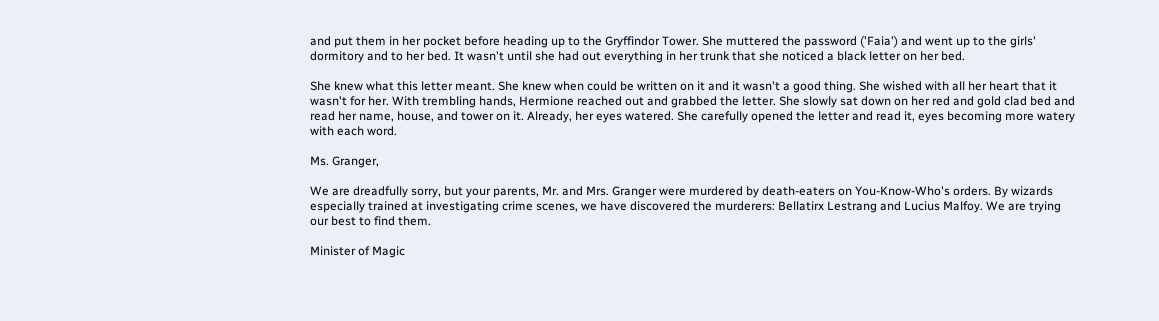and put them in her pocket before heading up to the Gryffindor Tower. She muttered the password ('Faia') and went up to the girls' dormitory and to her bed. It wasn't until she had out everything in her trunk that she noticed a black letter on her bed.

She knew what this letter meant. She knew when could be written on it and it wasn't a good thing. She wished with all her heart that it wasn't for her. With trembling hands, Hermione reached out and grabbed the letter. She slowly sat down on her red and gold clad bed and read her name, house, and tower on it. Already, her eyes watered. She carefully opened the letter and read it, eyes becoming more watery with each word.

Ms. Granger,

We are dreadfully sorry, but your parents, Mr. and Mrs. Granger were murdered by death-eaters on You-Know-Who's orders. By wizards especially trained at investigating crime scenes, we have discovered the murderers: Bellatirx Lestrang and Lucius Malfoy. We are trying our best to find them.

Minister of Magic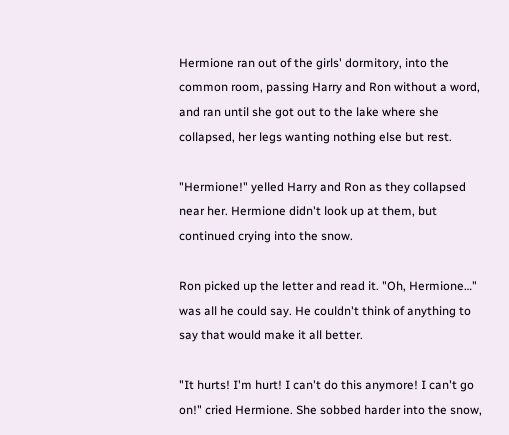Hermione ran out of the girls' dormitory, into the common room, passing Harry and Ron without a word, and ran until she got out to the lake where she collapsed, her legs wanting nothing else but rest.

"Hermione!" yelled Harry and Ron as they collapsed near her. Hermione didn't look up at them, but continued crying into the snow.

Ron picked up the letter and read it. "Oh, Hermione…" was all he could say. He couldn't think of anything to say that would make it all better.

"It hurts! I'm hurt! I can't do this anymore! I can't go on!" cried Hermione. She sobbed harder into the snow,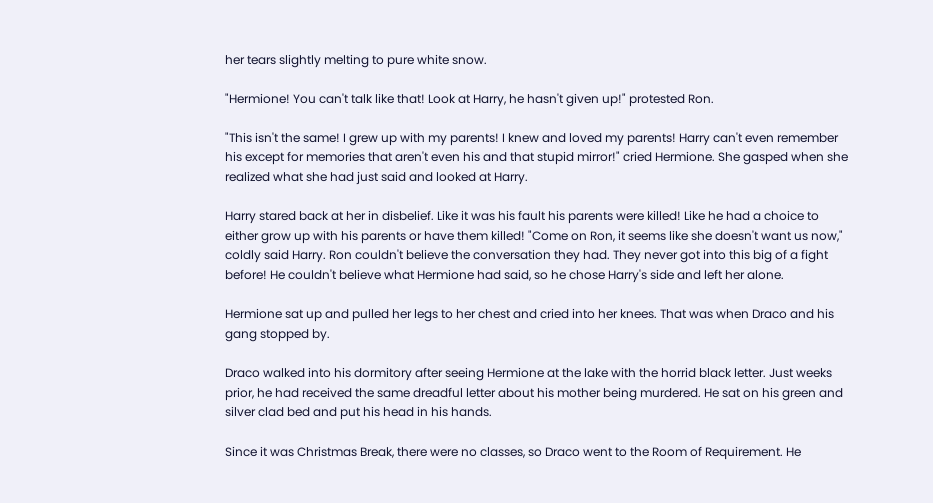her tears slightly melting to pure white snow.

"Hermione! You can't talk like that! Look at Harry, he hasn't given up!" protested Ron.

"This isn't the same! I grew up with my parents! I knew and loved my parents! Harry can't even remember his except for memories that aren't even his and that stupid mirror!" cried Hermione. She gasped when she realized what she had just said and looked at Harry.

Harry stared back at her in disbelief. Like it was his fault his parents were killed! Like he had a choice to either grow up with his parents or have them killed! "Come on Ron, it seems like she doesn't want us now," coldly said Harry. Ron couldn't believe the conversation they had. They never got into this big of a fight before! He couldn't believe what Hermione had said, so he chose Harry's side and left her alone.

Hermione sat up and pulled her legs to her chest and cried into her knees. That was when Draco and his gang stopped by.

Draco walked into his dormitory after seeing Hermione at the lake with the horrid black letter. Just weeks prior, he had received the same dreadful letter about his mother being murdered. He sat on his green and silver clad bed and put his head in his hands.

Since it was Christmas Break, there were no classes, so Draco went to the Room of Requirement. He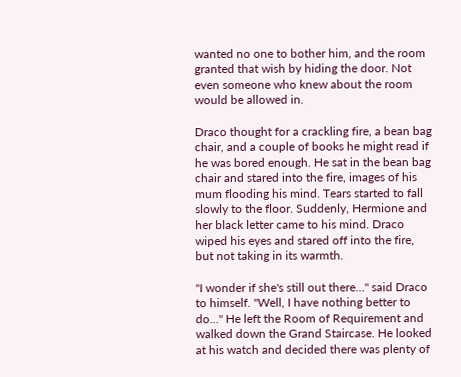wanted no one to bother him, and the room granted that wish by hiding the door. Not even someone who knew about the room would be allowed in.

Draco thought for a crackling fire, a bean bag chair, and a couple of books he might read if he was bored enough. He sat in the bean bag chair and stared into the fire, images of his mum flooding his mind. Tears started to fall slowly to the floor. Suddenly, Hermione and her black letter came to his mind. Draco wiped his eyes and stared off into the fire, but not taking in its warmth.

"I wonder if she's still out there…" said Draco to himself. "Well, I have nothing better to do…" He left the Room of Requirement and walked down the Grand Staircase. He looked at his watch and decided there was plenty of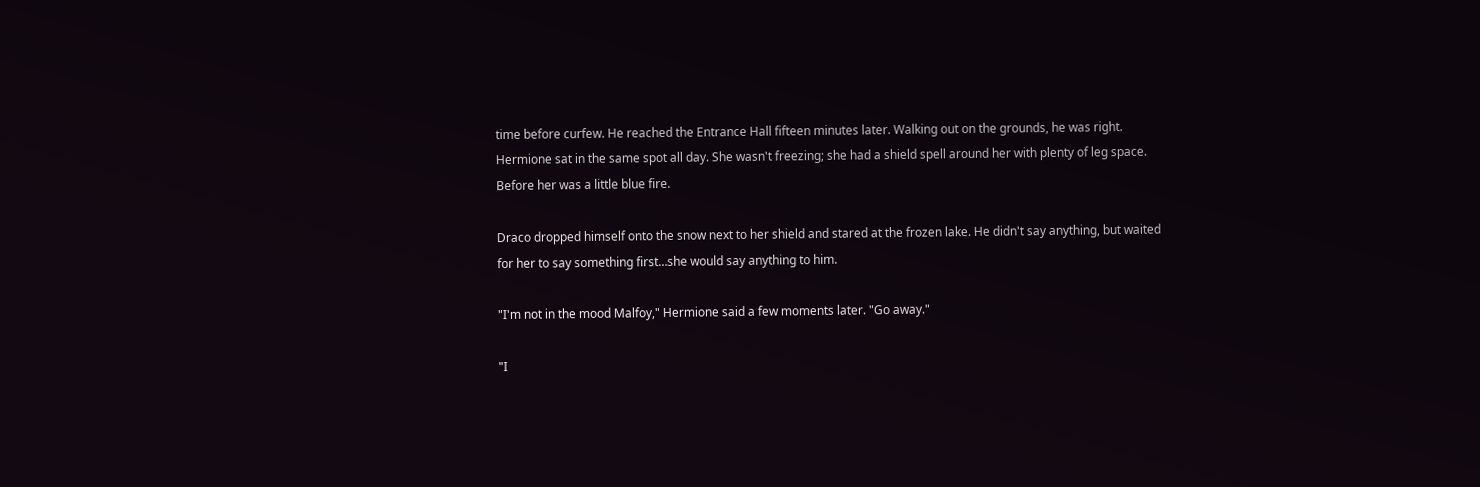time before curfew. He reached the Entrance Hall fifteen minutes later. Walking out on the grounds, he was right. Hermione sat in the same spot all day. She wasn't freezing; she had a shield spell around her with plenty of leg space. Before her was a little blue fire.

Draco dropped himself onto the snow next to her shield and stared at the frozen lake. He didn't say anything, but waited for her to say something first…she would say anything to him.

"I'm not in the mood Malfoy," Hermione said a few moments later. "Go away."

"I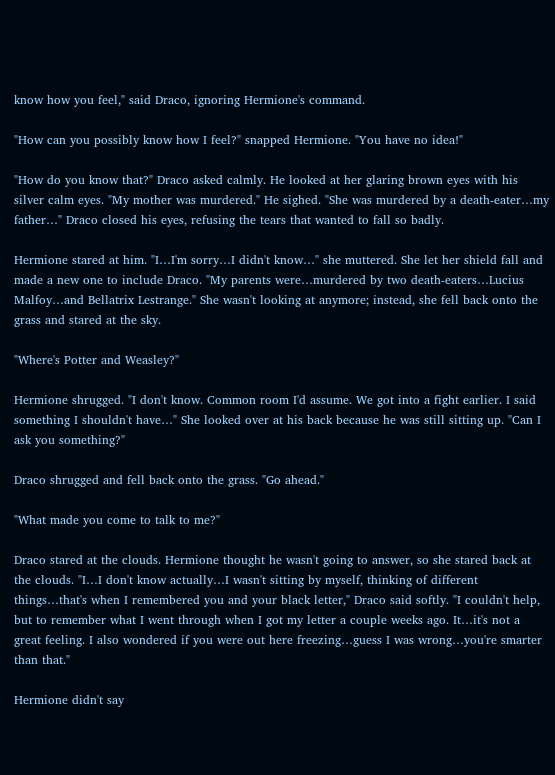know how you feel," said Draco, ignoring Hermione's command.

"How can you possibly know how I feel?" snapped Hermione. "You have no idea!"

"How do you know that?" Draco asked calmly. He looked at her glaring brown eyes with his silver calm eyes. "My mother was murdered." He sighed. "She was murdered by a death-eater…my father…" Draco closed his eyes, refusing the tears that wanted to fall so badly.

Hermione stared at him. "I…I'm sorry…I didn't know…" she muttered. She let her shield fall and made a new one to include Draco. "My parents were…murdered by two death-eaters…Lucius Malfoy…and Bellatrix Lestrange." She wasn't looking at anymore; instead, she fell back onto the grass and stared at the sky.

"Where's Potter and Weasley?"

Hermione shrugged. "I don't know. Common room I'd assume. We got into a fight earlier. I said something I shouldn't have…" She looked over at his back because he was still sitting up. "Can I ask you something?"

Draco shrugged and fell back onto the grass. "Go ahead."

"What made you come to talk to me?"

Draco stared at the clouds. Hermione thought he wasn't going to answer, so she stared back at the clouds. "I…I don't know actually…I wasn't sitting by myself, thinking of different things…that's when I remembered you and your black letter," Draco said softly. "I couldn't help, but to remember what I went through when I got my letter a couple weeks ago. It…it's not a great feeling. I also wondered if you were out here freezing…guess I was wrong…you're smarter than that."

Hermione didn't say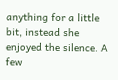anything for a little bit, instead she enjoyed the silence. A few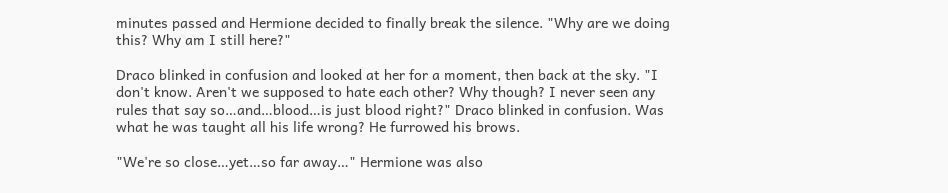minutes passed and Hermione decided to finally break the silence. "Why are we doing this? Why am I still here?"

Draco blinked in confusion and looked at her for a moment, then back at the sky. "I don't know. Aren't we supposed to hate each other? Why though? I never seen any rules that say so…and…blood…is just blood right?" Draco blinked in confusion. Was what he was taught all his life wrong? He furrowed his brows.

"We're so close…yet…so far away…" Hermione was also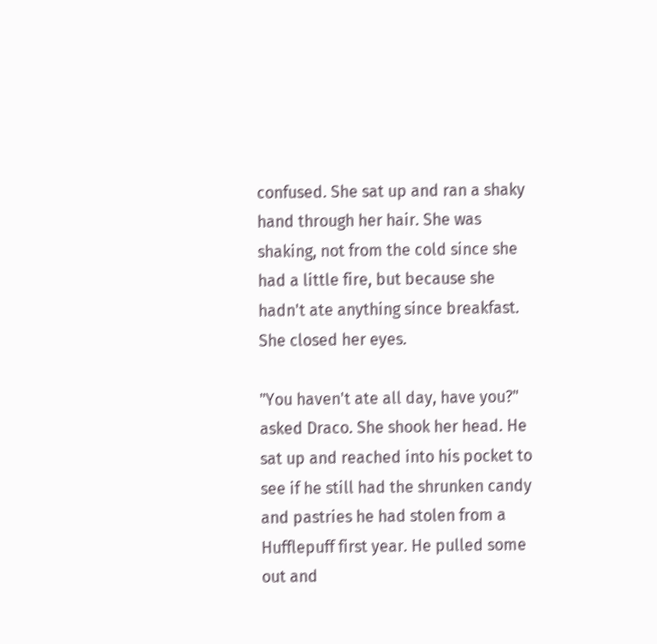confused. She sat up and ran a shaky hand through her hair. She was shaking, not from the cold since she had a little fire, but because she hadn't ate anything since breakfast. She closed her eyes.

"You haven't ate all day, have you?" asked Draco. She shook her head. He sat up and reached into his pocket to see if he still had the shrunken candy and pastries he had stolen from a Hufflepuff first year. He pulled some out and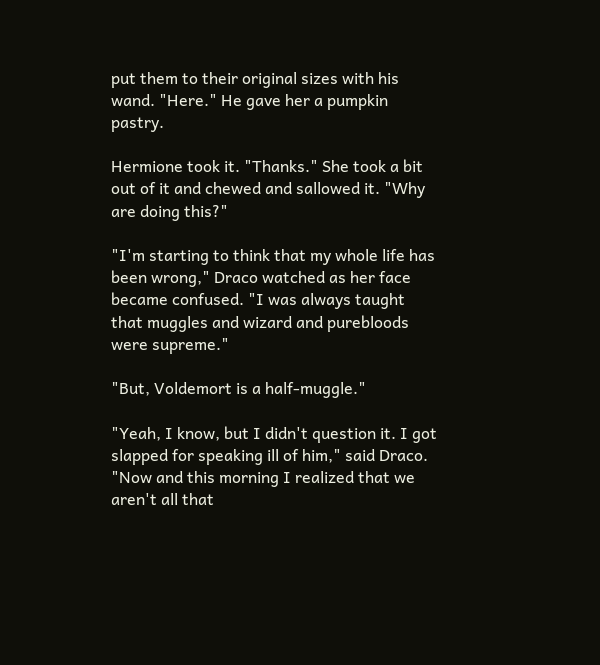put them to their original sizes with his wand. "Here." He gave her a pumpkin pastry.

Hermione took it. "Thanks." She took a bit out of it and chewed and sallowed it. "Why are doing this?"

"I'm starting to think that my whole life has been wrong," Draco watched as her face became confused. "I was always taught that muggles and wizard and purebloods were supreme."

"But, Voldemort is a half-muggle."

"Yeah, I know, but I didn't question it. I got slapped for speaking ill of him," said Draco. "Now and this morning I realized that we aren't all that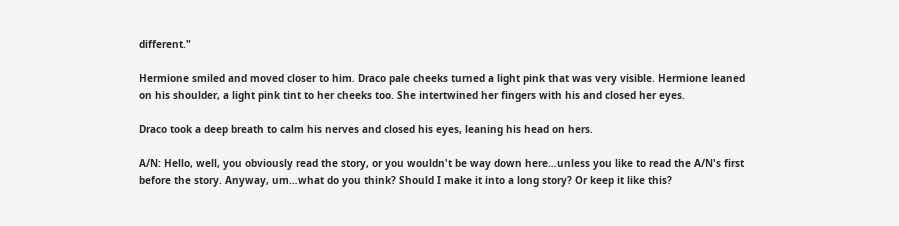different."

Hermione smiled and moved closer to him. Draco pale cheeks turned a light pink that was very visible. Hermione leaned on his shoulder, a light pink tint to her cheeks too. She intertwined her fingers with his and closed her eyes.

Draco took a deep breath to calm his nerves and closed his eyes, leaning his head on hers.

A/N: Hello, well, you obviously read the story, or you wouldn't be way down here…unless you like to read the A/N's first before the story. Anyway, um…what do you think? Should I make it into a long story? Or keep it like this?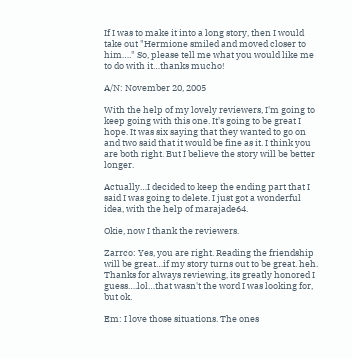If I was to make it into a long story, then I would take out "Hermione smiled and moved closer to him…." So, please tell me what you would like me to do with it…thanks mucho!

A/N: November 20, 2005

With the help of my lovely reviewers, I'm going to keep going with this one. It's going to be great I hope. It was six saying that they wanted to go on and two said that it would be fine as it. I think you are both right. But I believe the story will be better longer.

Actually…I decided to keep the ending part that I said I was going to delete. I just got a wonderful idea, with the help of marajade64.

Okie, now I thank the reviewers.

Zarrco: Yes, you are right. Reading the friendship will be great…if my story turns out to be great. heh. Thanks for always reviewing, its greatly honored I guess….lol…that wasn't the word I was looking for, but ok.

Em: I love those situations. The ones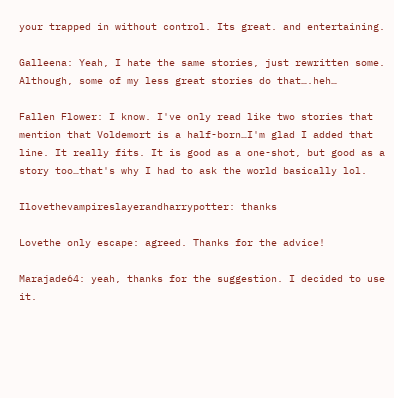your trapped in without control. Its great. and entertaining.

Galleena: Yeah, I hate the same stories, just rewritten some. Although, some of my less great stories do that….heh…

Fallen Flower: I know. I've only read like two stories that mention that Voldemort is a half-born…I'm glad I added that line. It really fits. It is good as a one-shot, but good as a story too…that's why I had to ask the world basically lol.

Ilovethevampireslayerandharrypotter: thanks

Lovethe only escape: agreed. Thanks for the advice!

Marajade64: yeah, thanks for the suggestion. I decided to use it.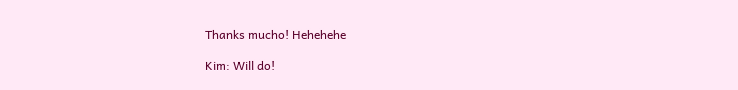Thanks mucho! Hehehehe

Kim: Will do!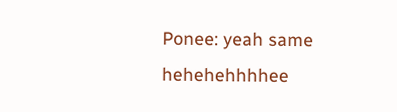Ponee: yeah same hehehehhhhee